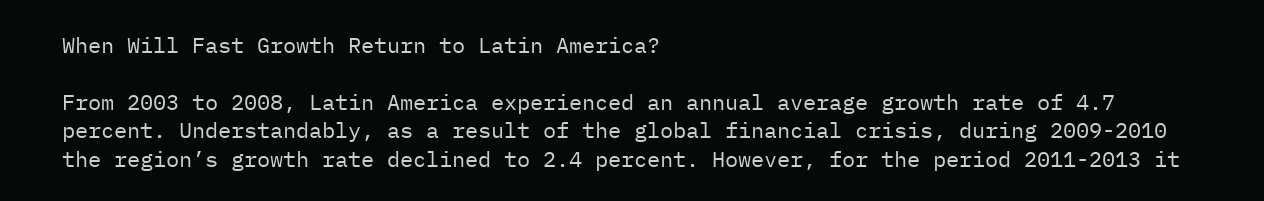When Will Fast Growth Return to Latin America?

From 2003 to 2008, Latin America experienced an annual average growth rate of 4.7 percent. Understandably, as a result of the global financial crisis, during 2009-2010 the region’s growth rate declined to 2.4 percent. However, for the period 2011-2013 it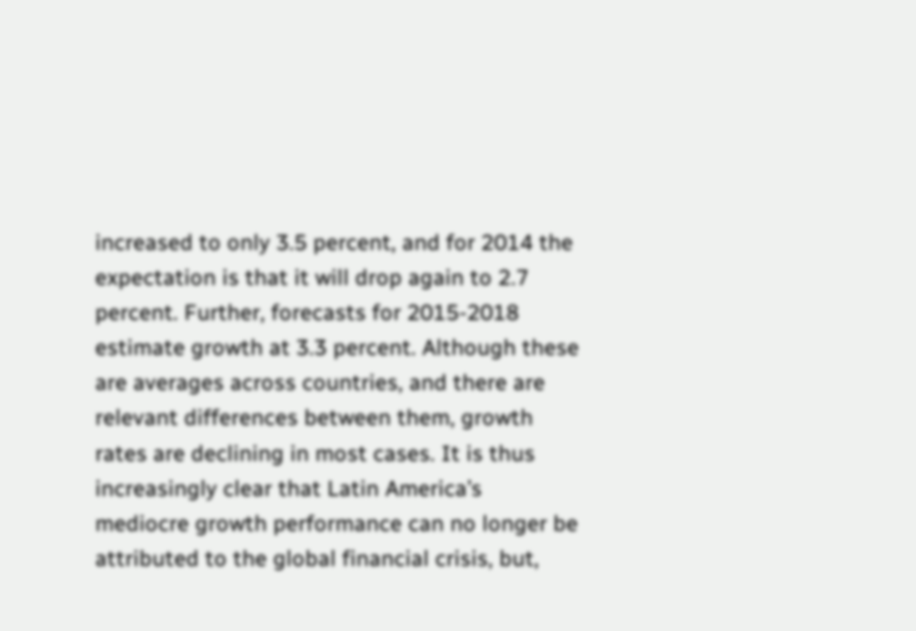increased to only 3.5 percent, and for 2014 the expectation is that it will drop again to 2.7 percent. Further, forecasts for 2015-2018 estimate growth at 3.3 percent. Although these are averages across countries, and there are relevant differences between them, growth rates are declining in most cases. It is thus increasingly clear that Latin America’s mediocre growth performance can no longer be attributed to the global financial crisis, but,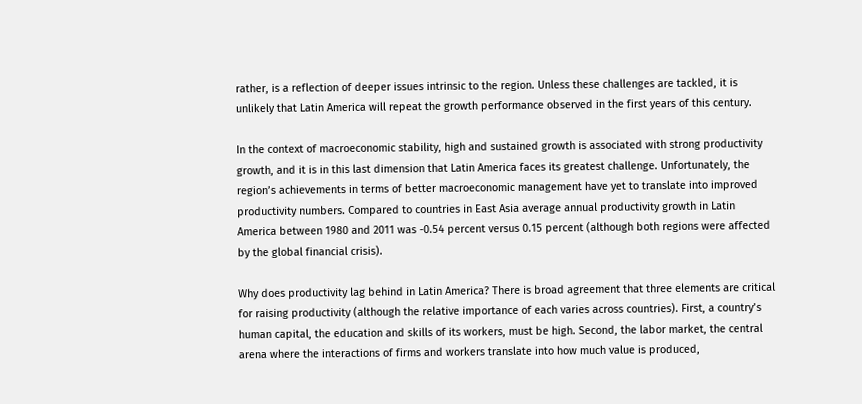rather, is a reflection of deeper issues intrinsic to the region. Unless these challenges are tackled, it is unlikely that Latin America will repeat the growth performance observed in the first years of this century.

In the context of macroeconomic stability, high and sustained growth is associated with strong productivity growth, and it is in this last dimension that Latin America faces its greatest challenge. Unfortunately, the region’s achievements in terms of better macroeconomic management have yet to translate into improved productivity numbers. Compared to countries in East Asia average annual productivity growth in Latin America between 1980 and 2011 was -0.54 percent versus 0.15 percent (although both regions were affected by the global financial crisis).

Why does productivity lag behind in Latin America? There is broad agreement that three elements are critical for raising productivity (although the relative importance of each varies across countries). First, a country’s human capital, the education and skills of its workers, must be high. Second, the labor market, the central arena where the interactions of firms and workers translate into how much value is produced,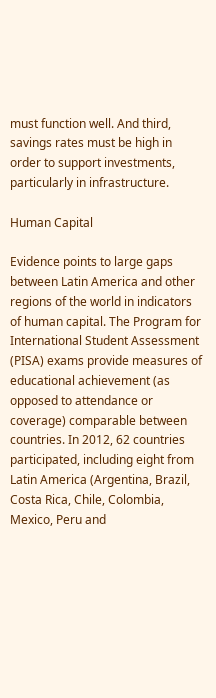must function well. And third, savings rates must be high in order to support investments, particularly in infrastructure.

Human Capital

Evidence points to large gaps between Latin America and other regions of the world in indicators of human capital. The Program for International Student Assessment (PISA) exams provide measures of educational achievement (as opposed to attendance or coverage) comparable between countries. In 2012, 62 countries participated, including eight from Latin America (Argentina, Brazil, Costa Rica, Chile, Colombia, Mexico, Peru and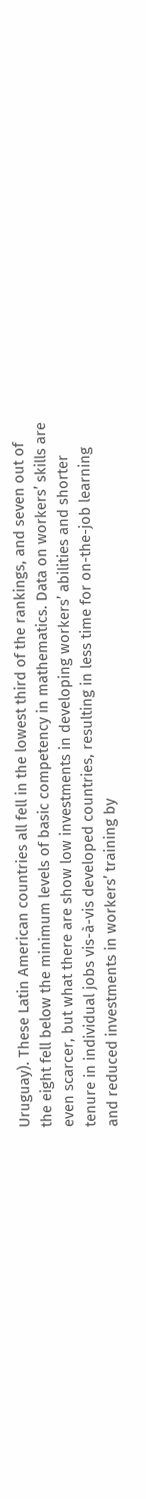Uruguay). These Latin American countries all fell in the lowest third of the rankings, and seven out of the eight fell below the minimum levels of basic competency in mathematics. Data on workers’ skills are even scarcer, but what there are show low investments in developing workers’ abilities and shorter tenure in individual jobs vis-à-vis developed countries, resulting in less time for on-the-job learning and reduced investments in workers’ training by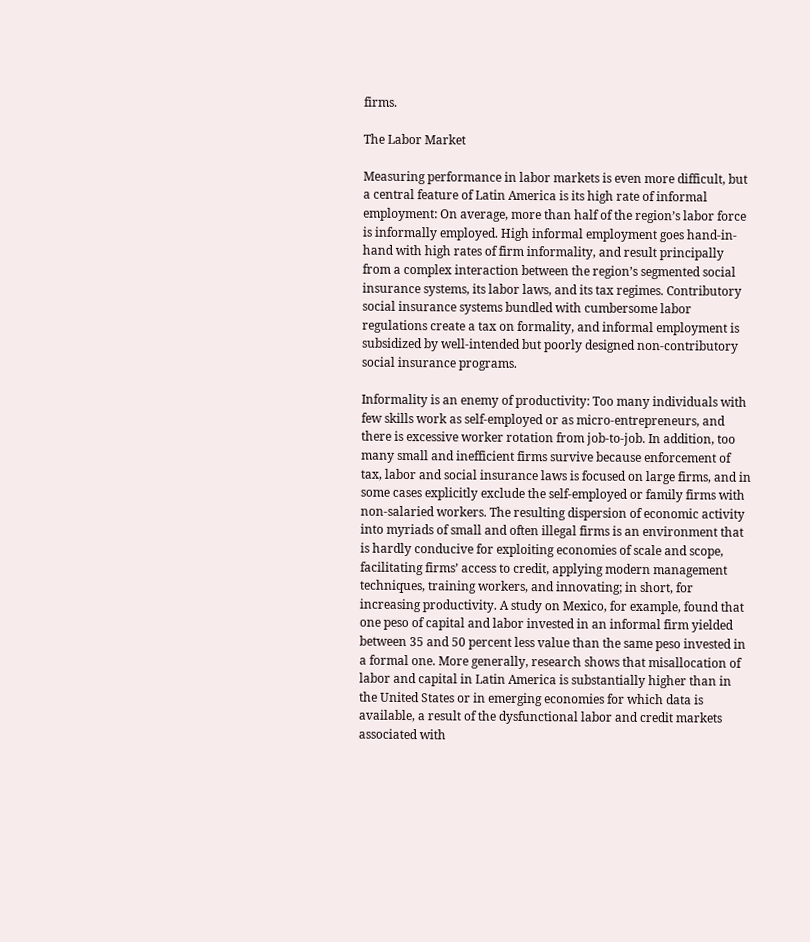firms.

The Labor Market

Measuring performance in labor markets is even more difficult, but a central feature of Latin America is its high rate of informal employment: On average, more than half of the region’s labor force is informally employed. High informal employment goes hand-in-hand with high rates of firm informality, and result principally from a complex interaction between the region’s segmented social insurance systems, its labor laws, and its tax regimes. Contributory social insurance systems bundled with cumbersome labor regulations create a tax on formality, and informal employment is subsidized by well-intended but poorly designed non-contributory social insurance programs.

Informality is an enemy of productivity: Too many individuals with few skills work as self-employed or as micro-entrepreneurs, and there is excessive worker rotation from job-to-job. In addition, too many small and inefficient firms survive because enforcement of tax, labor and social insurance laws is focused on large firms, and in some cases explicitly exclude the self-employed or family firms with non-salaried workers. The resulting dispersion of economic activity into myriads of small and often illegal firms is an environment that is hardly conducive for exploiting economies of scale and scope, facilitating firms’ access to credit, applying modern management techniques, training workers, and innovating; in short, for increasing productivity. A study on Mexico, for example, found that one peso of capital and labor invested in an informal firm yielded between 35 and 50 percent less value than the same peso invested in a formal one. More generally, research shows that misallocation of labor and capital in Latin America is substantially higher than in the United States or in emerging economies for which data is available, a result of the dysfunctional labor and credit markets associated with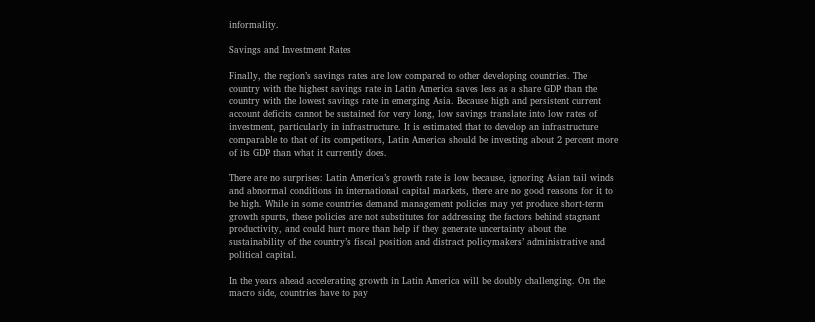informality.

Savings and Investment Rates

Finally, the region’s savings rates are low compared to other developing countries. The country with the highest savings rate in Latin America saves less as a share GDP than the country with the lowest savings rate in emerging Asia. Because high and persistent current account deficits cannot be sustained for very long, low savings translate into low rates of investment, particularly in infrastructure. It is estimated that to develop an infrastructure comparable to that of its competitors, Latin America should be investing about 2 percent more of its GDP than what it currently does.

There are no surprises: Latin America’s growth rate is low because, ignoring Asian tail winds and abnormal conditions in international capital markets, there are no good reasons for it to be high. While in some countries demand management policies may yet produce short-term growth spurts, these policies are not substitutes for addressing the factors behind stagnant productivity, and could hurt more than help if they generate uncertainty about the sustainability of the country’s fiscal position and distract policymakers’ administrative and political capital.

In the years ahead accelerating growth in Latin America will be doubly challenging. On the macro side, countries have to pay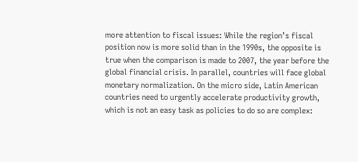more attention to fiscal issues: While the region’s fiscal position now is more solid than in the 1990s, the opposite is true when the comparison is made to 2007, the year before the global financial crisis. In parallel, countries will face global monetary normalization. On the micro side, Latin American countries need to urgently accelerate productivity growth, which is not an easy task as policies to do so are complex: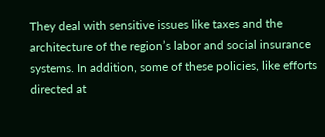They deal with sensitive issues like taxes and the architecture of the region’s labor and social insurance systems. In addition, some of these policies, like efforts directed at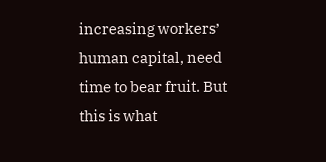increasing workers’ human capital, need time to bear fruit. But this is what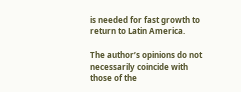is needed for fast growth to return to Latin America.

The author’s opinions do not necessarily coincide with those of the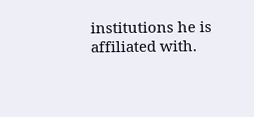institutions he is affiliated with.